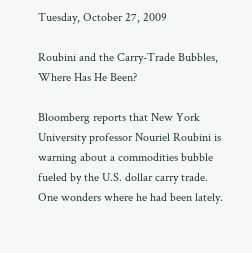Tuesday, October 27, 2009

Roubini and the Carry-Trade Bubbles, Where Has He Been?

Bloomberg reports that New York University professor Nouriel Roubini is warning about a commodities bubble fueled by the U.S. dollar carry trade. One wonders where he had been lately.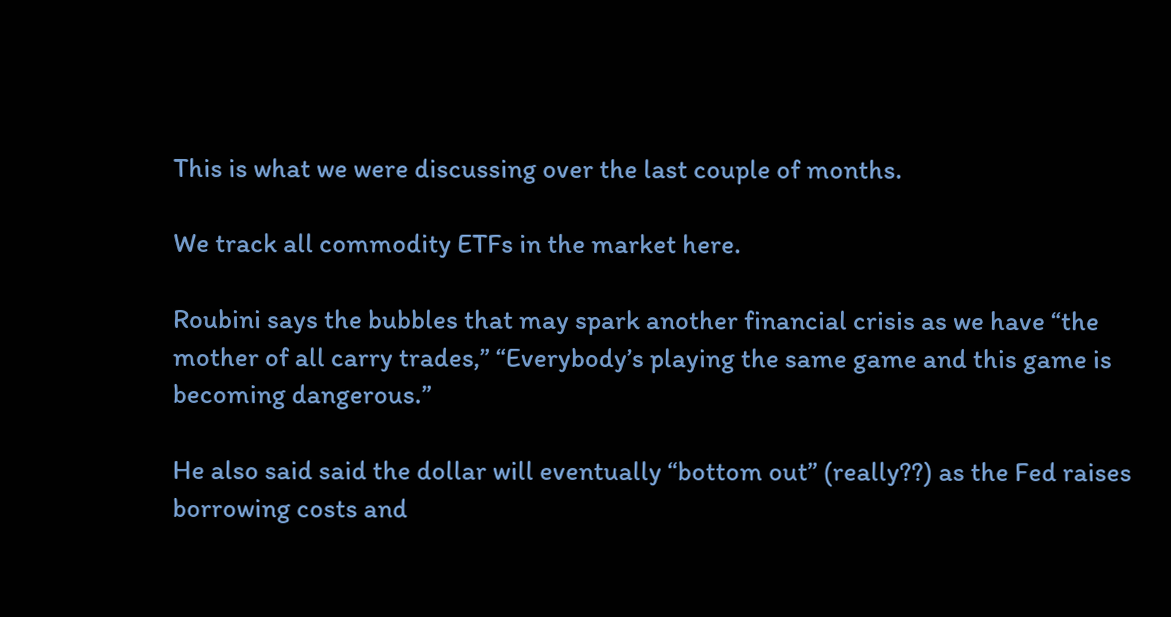This is what we were discussing over the last couple of months.

We track all commodity ETFs in the market here.

Roubini says the bubbles that may spark another financial crisis as we have “the mother of all carry trades,” “Everybody’s playing the same game and this game is becoming dangerous.”

He also said said the dollar will eventually “bottom out” (really??) as the Fed raises borrowing costs and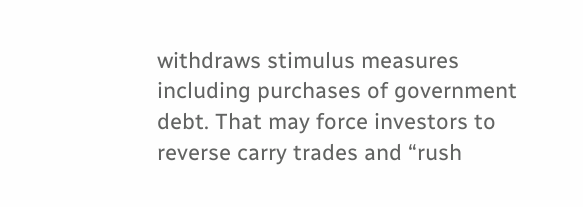withdraws stimulus measures including purchases of government debt. That may force investors to reverse carry trades and “rush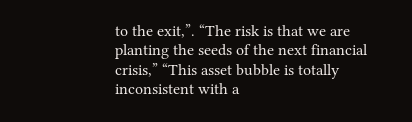to the exit,”. “The risk is that we are planting the seeds of the next financial crisis,” “This asset bubble is totally inconsistent with a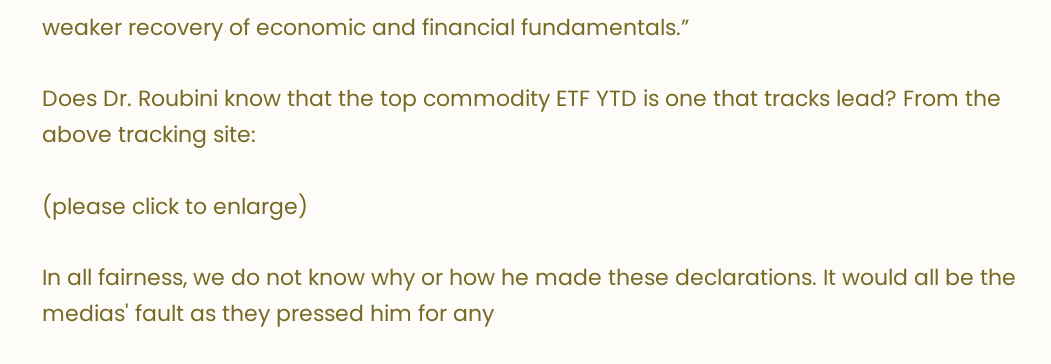weaker recovery of economic and financial fundamentals.”

Does Dr. Roubini know that the top commodity ETF YTD is one that tracks lead? From the above tracking site:

(please click to enlarge)

In all fairness, we do not know why or how he made these declarations. It would all be the medias' fault as they pressed him for any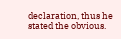declaration, thus he stated the obvious.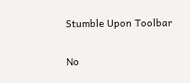Stumble Upon Toolbar

No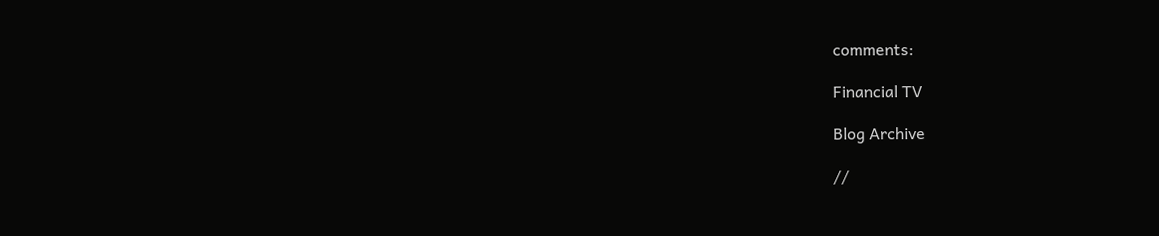comments:

Financial TV

Blog Archive

//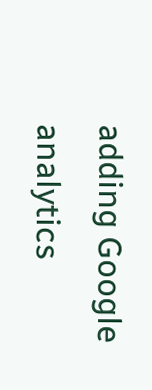adding Google analytics